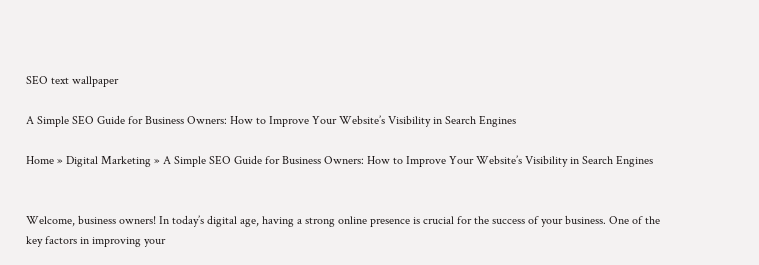SEO text wallpaper

A Simple SEO Guide for Business Owners: How to Improve Your Website’s Visibility in Search Engines

Home » Digital Marketing » A Simple SEO Guide for Business Owners: How to Improve Your Website’s Visibility in Search Engines


Welcome, business owners! In today’s digital age, having a strong online presence is crucial for the success of your business. One of the key factors in improving your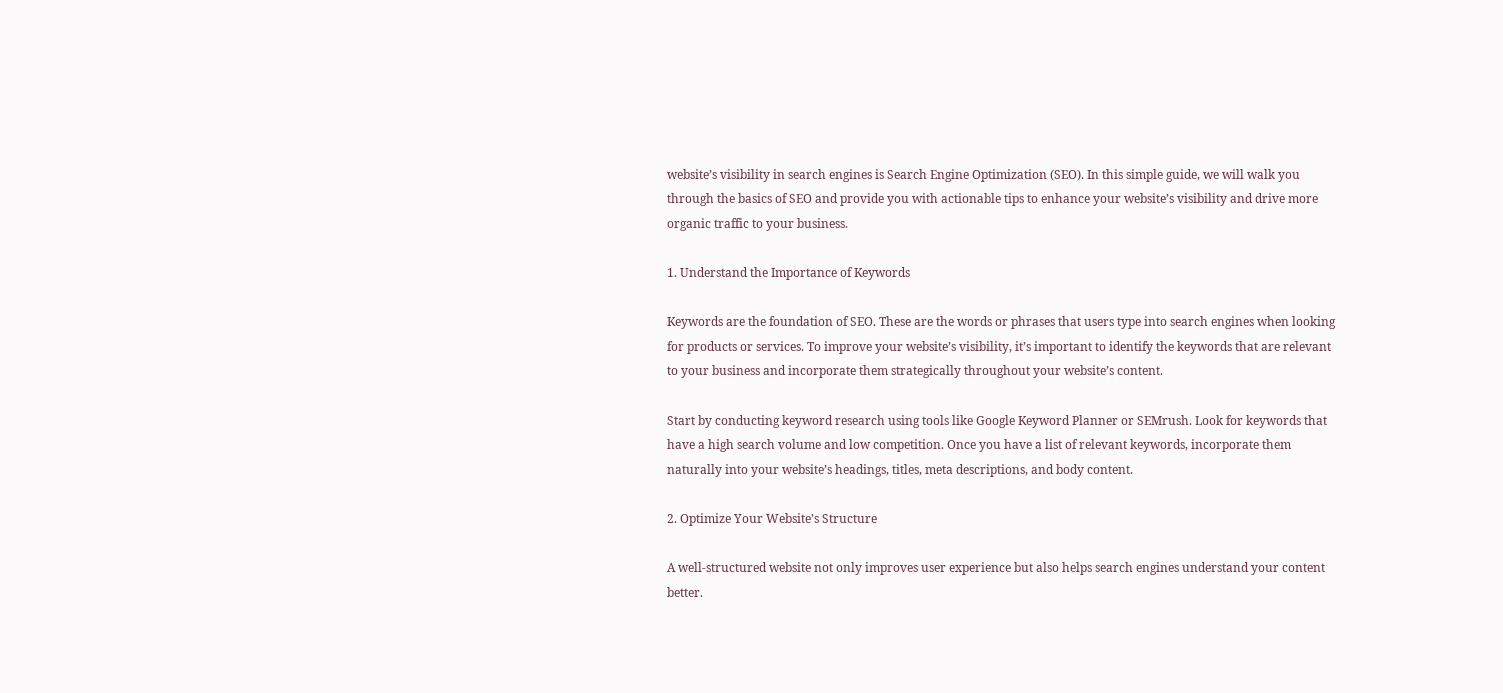website’s visibility in search engines is Search Engine Optimization (SEO). In this simple guide, we will walk you through the basics of SEO and provide you with actionable tips to enhance your website’s visibility and drive more organic traffic to your business.

1. Understand the Importance of Keywords

Keywords are the foundation of SEO. These are the words or phrases that users type into search engines when looking for products or services. To improve your website’s visibility, it’s important to identify the keywords that are relevant to your business and incorporate them strategically throughout your website’s content.

Start by conducting keyword research using tools like Google Keyword Planner or SEMrush. Look for keywords that have a high search volume and low competition. Once you have a list of relevant keywords, incorporate them naturally into your website’s headings, titles, meta descriptions, and body content.

2. Optimize Your Website’s Structure

A well-structured website not only improves user experience but also helps search engines understand your content better.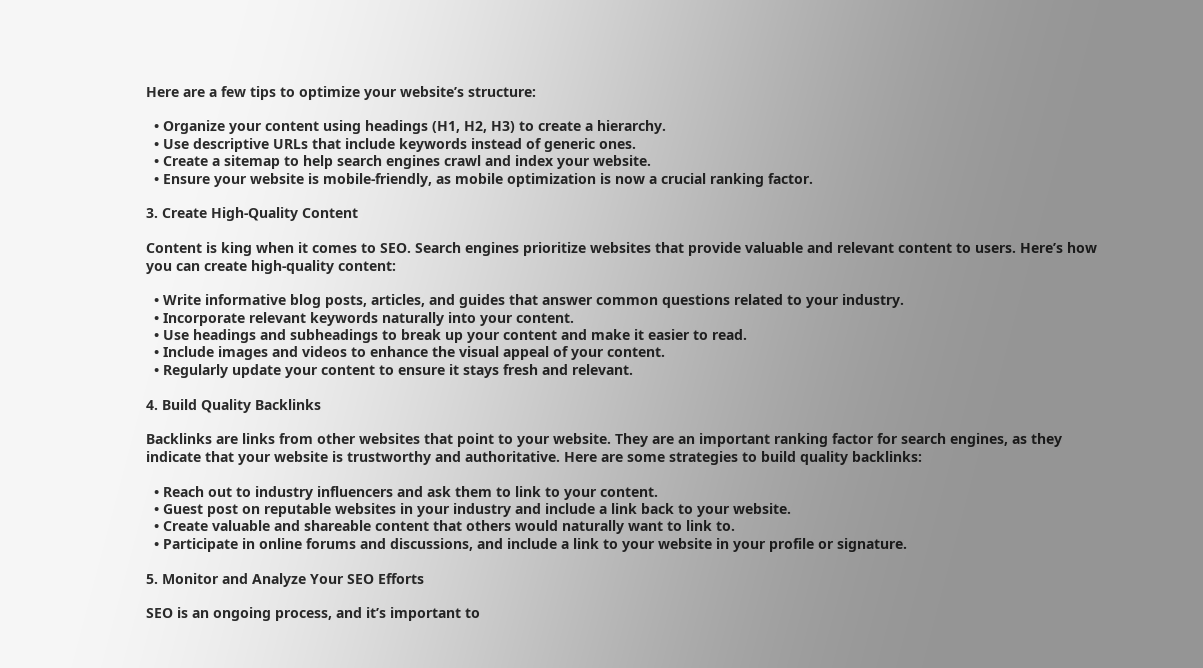Here are a few tips to optimize your website’s structure:

  • Organize your content using headings (H1, H2, H3) to create a hierarchy.
  • Use descriptive URLs that include keywords instead of generic ones.
  • Create a sitemap to help search engines crawl and index your website.
  • Ensure your website is mobile-friendly, as mobile optimization is now a crucial ranking factor.

3. Create High-Quality Content

Content is king when it comes to SEO. Search engines prioritize websites that provide valuable and relevant content to users. Here’s how you can create high-quality content:

  • Write informative blog posts, articles, and guides that answer common questions related to your industry.
  • Incorporate relevant keywords naturally into your content.
  • Use headings and subheadings to break up your content and make it easier to read.
  • Include images and videos to enhance the visual appeal of your content.
  • Regularly update your content to ensure it stays fresh and relevant.

4. Build Quality Backlinks

Backlinks are links from other websites that point to your website. They are an important ranking factor for search engines, as they indicate that your website is trustworthy and authoritative. Here are some strategies to build quality backlinks:

  • Reach out to industry influencers and ask them to link to your content.
  • Guest post on reputable websites in your industry and include a link back to your website.
  • Create valuable and shareable content that others would naturally want to link to.
  • Participate in online forums and discussions, and include a link to your website in your profile or signature.

5. Monitor and Analyze Your SEO Efforts

SEO is an ongoing process, and it’s important to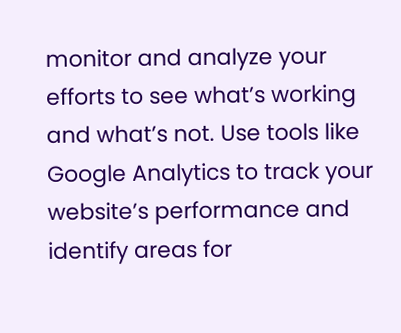monitor and analyze your efforts to see what’s working and what’s not. Use tools like Google Analytics to track your website’s performance and identify areas for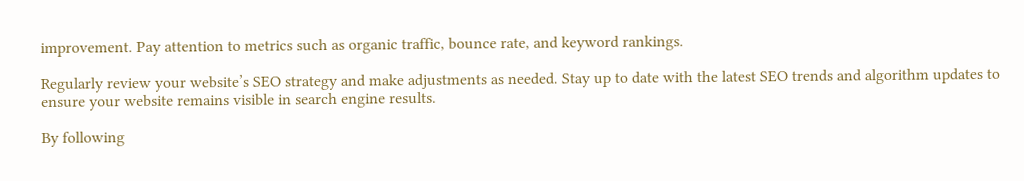improvement. Pay attention to metrics such as organic traffic, bounce rate, and keyword rankings.

Regularly review your website’s SEO strategy and make adjustments as needed. Stay up to date with the latest SEO trends and algorithm updates to ensure your website remains visible in search engine results.

By following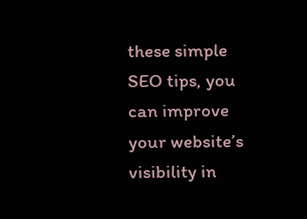these simple SEO tips, you can improve your website’s visibility in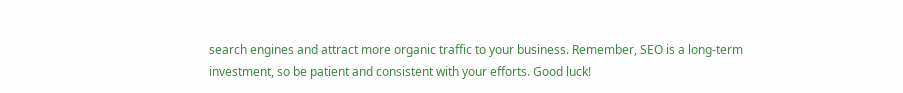search engines and attract more organic traffic to your business. Remember, SEO is a long-term investment, so be patient and consistent with your efforts. Good luck!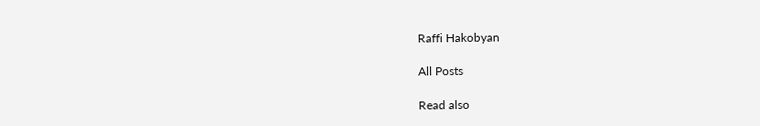Raffi Hakobyan

All Posts

Read also